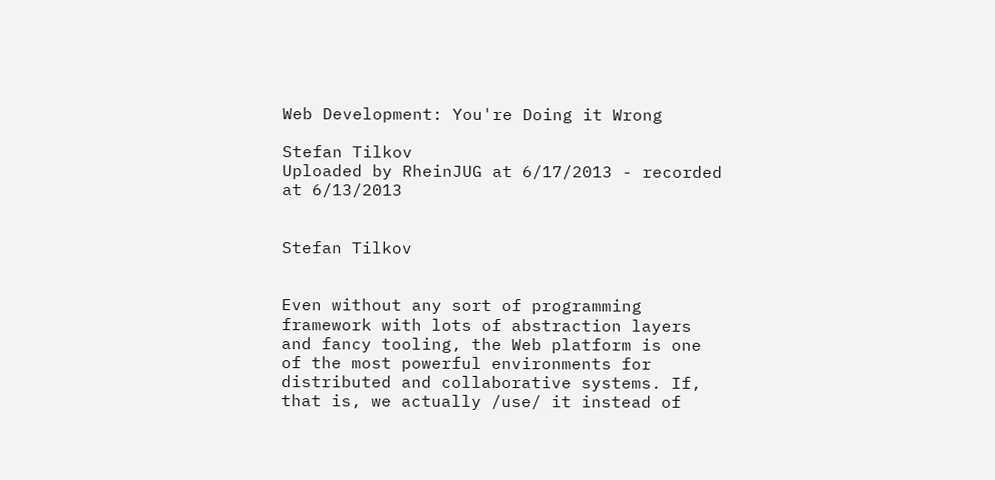Web Development: You're Doing it Wrong

Stefan Tilkov
Uploaded by RheinJUG at 6/17/2013 - recorded at 6/13/2013


Stefan Tilkov


Even without any sort of programming framework with lots of abstraction layers and fancy tooling, the Web platform is one of the most powerful environments for distributed and collaborative systems. If, that is, we actually /use/ it instead of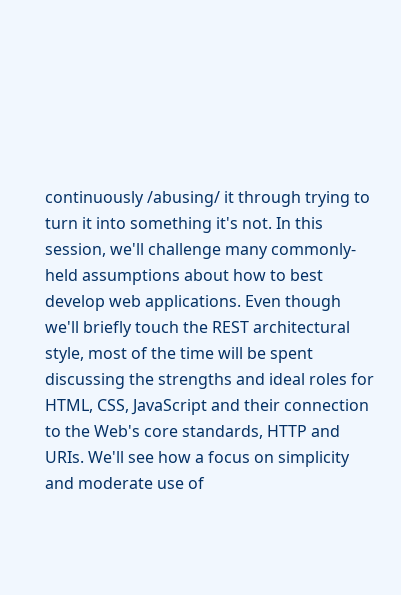continuously /abusing/ it through trying to turn it into something it's not. In this session, we'll challenge many commonly-held assumptions about how to best develop web applications. Even though we'll briefly touch the REST architectural style, most of the time will be spent discussing the strengths and ideal roles for HTML, CSS, JavaScript and their connection to the Web's core standards, HTTP and URIs. We'll see how a focus on simplicity and moderate use of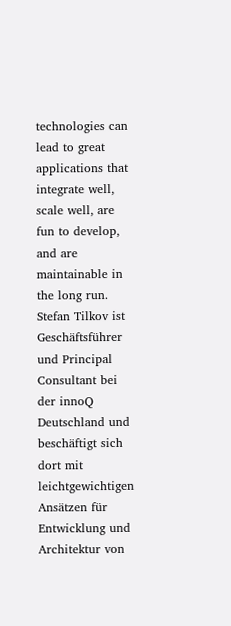technologies can lead to great applications that integrate well, scale well, are fun to develop, and are maintainable in the long run. Stefan Tilkov ist Geschäftsführer und Principal Consultant bei der innoQ Deutschland und beschäftigt sich dort mit leichtgewichtigen Ansätzen für Entwicklung und Architektur von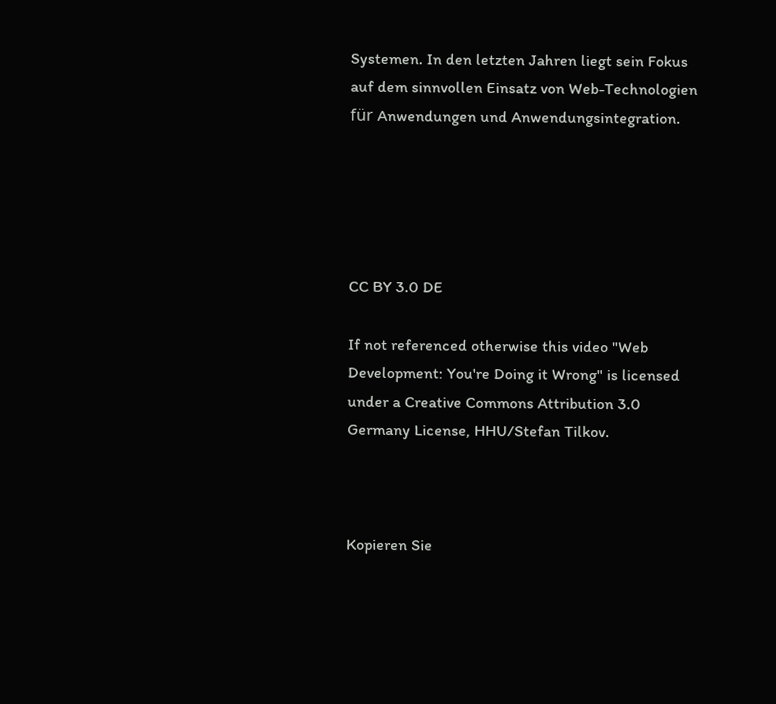Systemen. In den letzten Jahren liegt sein Fokus auf dem sinnvollen Einsatz von Web-Technologien für Anwendungen und Anwendungsintegration.





CC BY 3.0 DE

If not referenced otherwise this video "Web Development: You're Doing it Wrong" is licensed under a Creative Commons Attribution 3.0 Germany License, HHU/Stefan Tilkov.



Kopieren Sie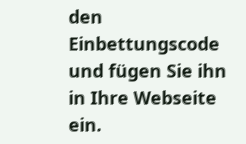den Einbettungscode und fügen Sie ihn in Ihre Webseite ein.